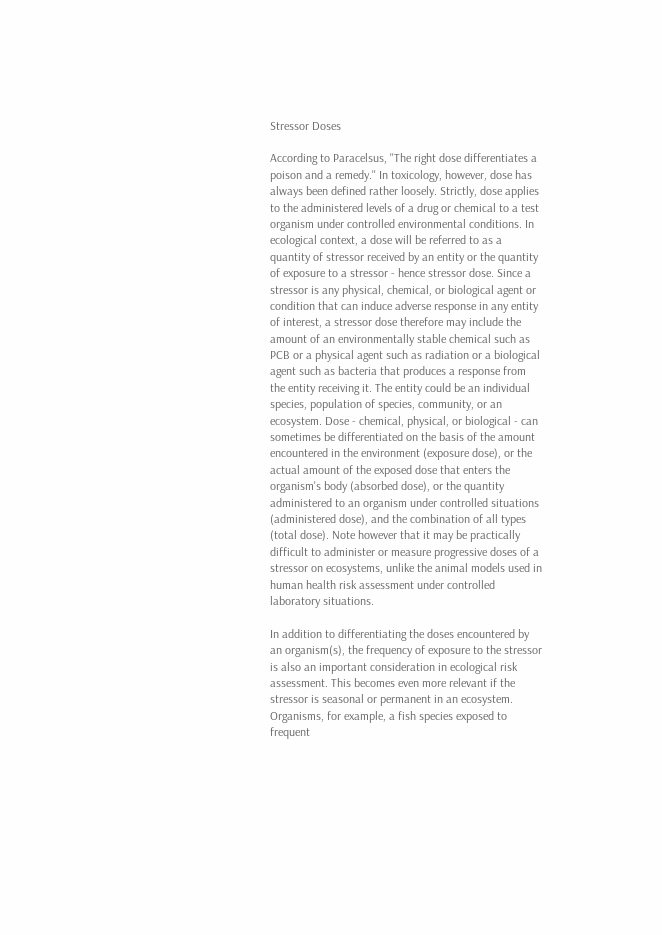Stressor Doses

According to Paracelsus, ''The right dose differentiates a poison and a remedy.'' In toxicology, however, dose has always been defined rather loosely. Strictly, dose applies to the administered levels of a drug or chemical to a test organism under controlled environmental conditions. In ecological context, a dose will be referred to as a quantity of stressor received by an entity or the quantity of exposure to a stressor - hence stressor dose. Since a stressor is any physical, chemical, or biological agent or condition that can induce adverse response in any entity of interest, a stressor dose therefore may include the amount of an environmentally stable chemical such as PCB or a physical agent such as radiation or a biological agent such as bacteria that produces a response from the entity receiving it. The entity could be an individual species, population of species, community, or an ecosystem. Dose - chemical, physical, or biological - can sometimes be differentiated on the basis of the amount encountered in the environment (exposure dose), or the actual amount of the exposed dose that enters the organism's body (absorbed dose), or the quantity administered to an organism under controlled situations (administered dose), and the combination of all types (total dose). Note however that it may be practically difficult to administer or measure progressive doses of a stressor on ecosystems, unlike the animal models used in human health risk assessment under controlled laboratory situations.

In addition to differentiating the doses encountered by an organism(s), the frequency of exposure to the stressor is also an important consideration in ecological risk assessment. This becomes even more relevant if the stressor is seasonal or permanent in an ecosystem. Organisms, for example, a fish species exposed to frequent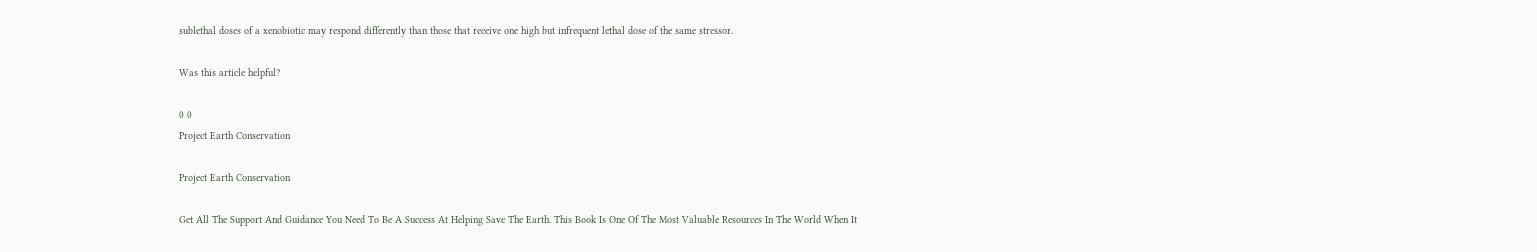sublethal doses of a xenobiotic may respond differently than those that receive one high but infrequent lethal dose of the same stressor.

Was this article helpful?

0 0
Project Earth Conservation

Project Earth Conservation

Get All The Support And Guidance You Need To Be A Success At Helping Save The Earth. This Book Is One Of The Most Valuable Resources In The World When It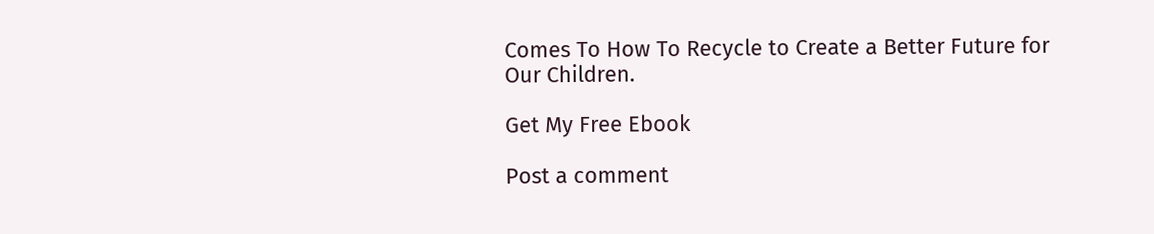Comes To How To Recycle to Create a Better Future for Our Children.

Get My Free Ebook

Post a comment